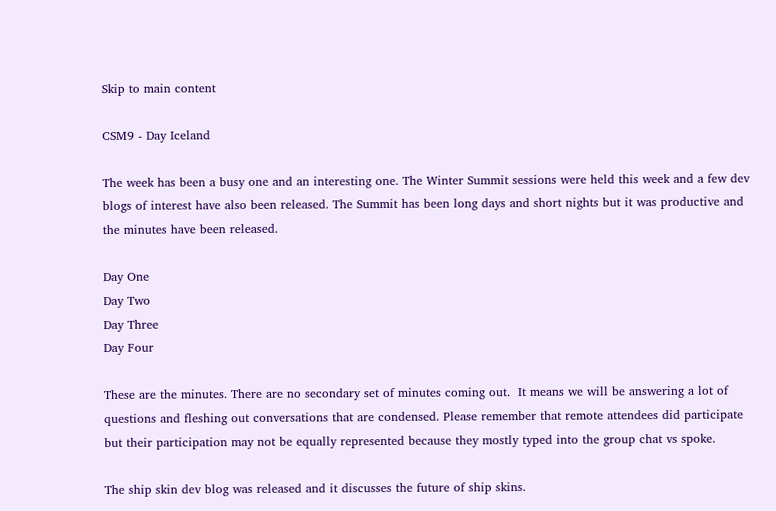Skip to main content

CSM9 - Day Iceland

The week has been a busy one and an interesting one. The Winter Summit sessions were held this week and a few dev blogs of interest have also been released. The Summit has been long days and short nights but it was productive and the minutes have been released.

Day One
Day Two
Day Three
Day Four

These are the minutes. There are no secondary set of minutes coming out.  It means we will be answering a lot of questions and fleshing out conversations that are condensed. Please remember that remote attendees did participate but their participation may not be equally represented because they mostly typed into the group chat vs spoke.

The ship skin dev blog was released and it discusses the future of ship skins.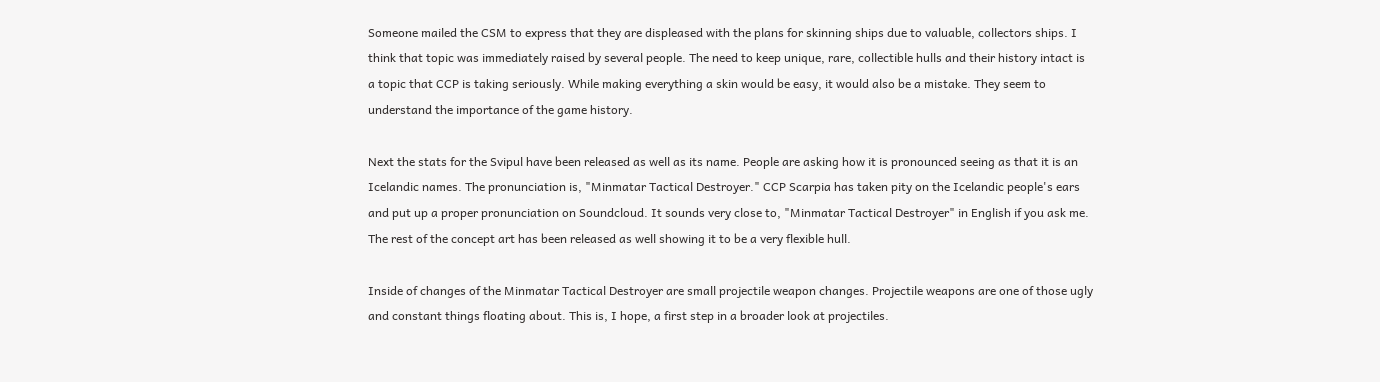Someone mailed the CSM to express that they are displeased with the plans for skinning ships due to valuable, collectors ships. I think that topic was immediately raised by several people. The need to keep unique, rare, collectible hulls and their history intact is a topic that CCP is taking seriously. While making everything a skin would be easy, it would also be a mistake. They seem to understand the importance of the game history.

Next the stats for the Svipul have been released as well as its name. People are asking how it is pronounced seeing as that it is an Icelandic names. The pronunciation is, "Minmatar Tactical Destroyer." CCP Scarpia has taken pity on the Icelandic people's ears and put up a proper pronunciation on Soundcloud. It sounds very close to, "Minmatar Tactical Destroyer" in English if you ask me. The rest of the concept art has been released as well showing it to be a very flexible hull.

Inside of changes of the Minmatar Tactical Destroyer are small projectile weapon changes. Projectile weapons are one of those ugly and constant things floating about. This is, I hope, a first step in a broader look at projectiles.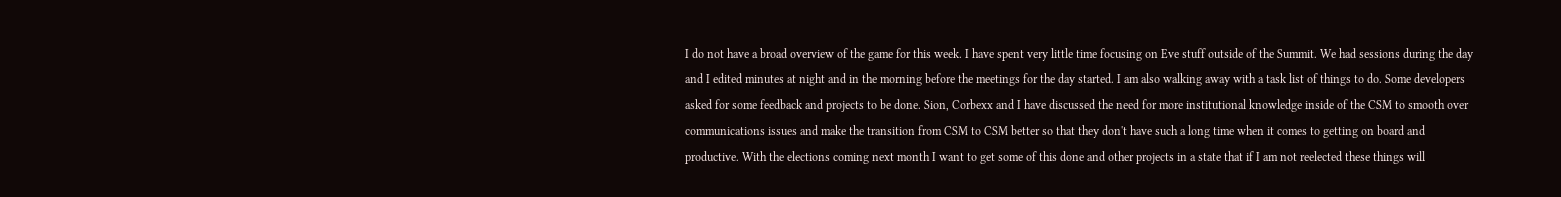I do not have a broad overview of the game for this week. I have spent very little time focusing on Eve stuff outside of the Summit. We had sessions during the day and I edited minutes at night and in the morning before the meetings for the day started. I am also walking away with a task list of things to do. Some developers asked for some feedback and projects to be done. Sion, Corbexx and I have discussed the need for more institutional knowledge inside of the CSM to smooth over communications issues and make the transition from CSM to CSM better so that they don't have such a long time when it comes to getting on board and productive. With the elections coming next month I want to get some of this done and other projects in a state that if I am not reelected these things will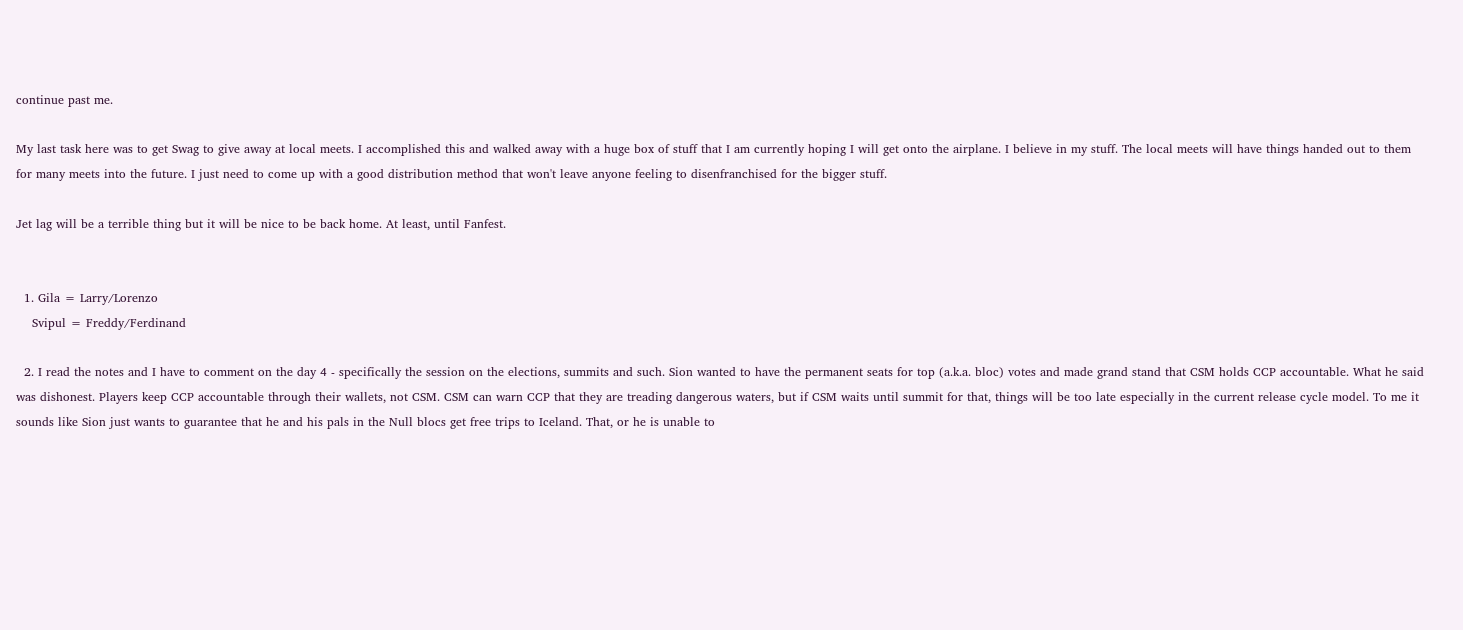continue past me.

My last task here was to get Swag to give away at local meets. I accomplished this and walked away with a huge box of stuff that I am currently hoping I will get onto the airplane. I believe in my stuff. The local meets will have things handed out to them for many meets into the future. I just need to come up with a good distribution method that won't leave anyone feeling to disenfranchised for the bigger stuff.

Jet lag will be a terrible thing but it will be nice to be back home. At least, until Fanfest.


  1. Gila = Larry/Lorenzo
    Svipul = Freddy/Ferdinand

  2. I read the notes and I have to comment on the day 4 - specifically the session on the elections, summits and such. Sion wanted to have the permanent seats for top (a.k.a. bloc) votes and made grand stand that CSM holds CCP accountable. What he said was dishonest. Players keep CCP accountable through their wallets, not CSM. CSM can warn CCP that they are treading dangerous waters, but if CSM waits until summit for that, things will be too late especially in the current release cycle model. To me it sounds like Sion just wants to guarantee that he and his pals in the Null blocs get free trips to Iceland. That, or he is unable to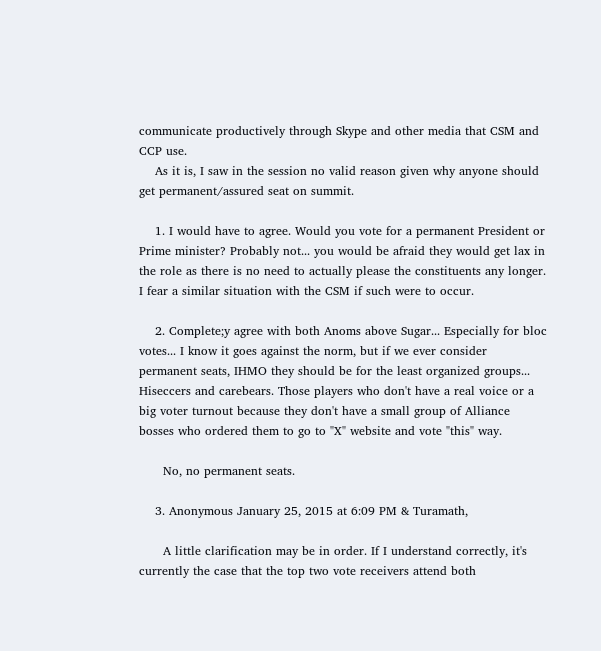communicate productively through Skype and other media that CSM and CCP use.
    As it is, I saw in the session no valid reason given why anyone should get permanent/assured seat on summit.

    1. I would have to agree. Would you vote for a permanent President or Prime minister? Probably not... you would be afraid they would get lax in the role as there is no need to actually please the constituents any longer. I fear a similar situation with the CSM if such were to occur.

    2. Complete;y agree with both Anoms above Sugar... Especially for bloc votes... I know it goes against the norm, but if we ever consider permanent seats, IHMO they should be for the least organized groups... Hiseccers and carebears. Those players who don't have a real voice or a big voter turnout because they don't have a small group of Alliance bosses who ordered them to go to "X" website and vote "this" way.

      No, no permanent seats.

    3. Anonymous January 25, 2015 at 6:09 PM & Turamath,

      A little clarification may be in order. If I understand correctly, it's currently the case that the top two vote receivers attend both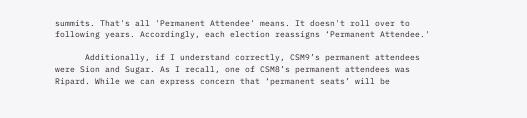summits. That's all 'Permanent Attendee' means. It doesn't roll over to following years. Accordingly, each election reassigns ‘Permanent Attendee.'

      Additionally, if I understand correctly, CSM9’s permanent attendees were Sion and Sugar. As I recall, one of CSM8’s permanent attendees was Ripard. While we can express concern that ‘permanent seats’ will be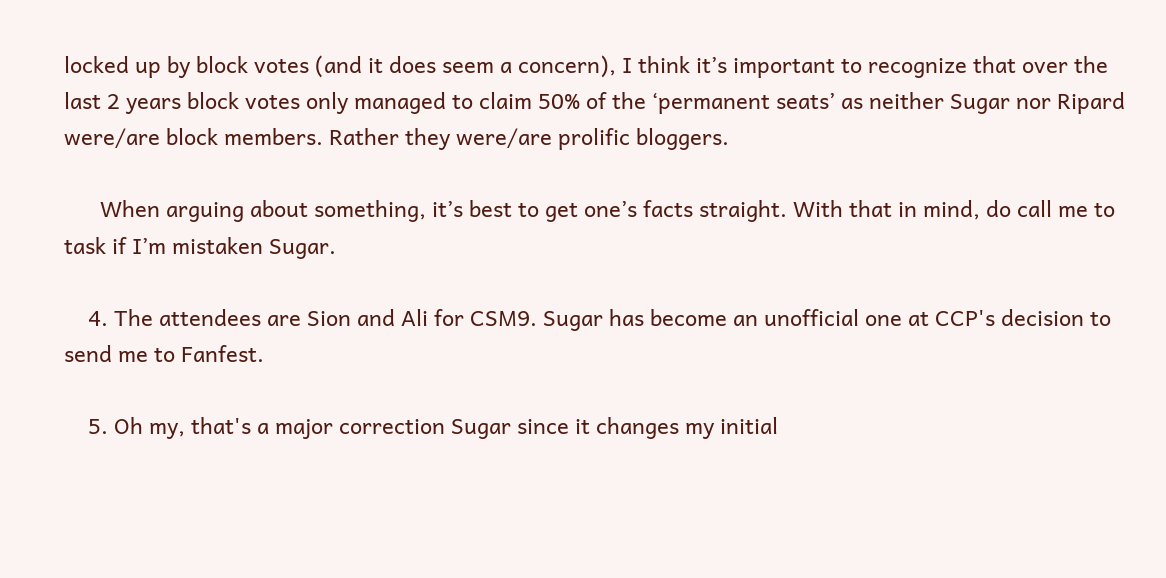locked up by block votes (and it does seem a concern), I think it’s important to recognize that over the last 2 years block votes only managed to claim 50% of the ‘permanent seats’ as neither Sugar nor Ripard were/are block members. Rather they were/are prolific bloggers.

      When arguing about something, it’s best to get one’s facts straight. With that in mind, do call me to task if I’m mistaken Sugar.

    4. The attendees are Sion and Ali for CSM9. Sugar has become an unofficial one at CCP's decision to send me to Fanfest.

    5. Oh my, that's a major correction Sugar since it changes my initial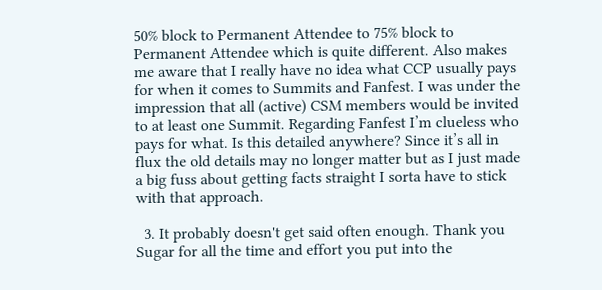50% block to Permanent Attendee to 75% block to Permanent Attendee which is quite different. Also makes me aware that I really have no idea what CCP usually pays for when it comes to Summits and Fanfest. I was under the impression that all (active) CSM members would be invited to at least one Summit. Regarding Fanfest I’m clueless who pays for what. Is this detailed anywhere? Since it’s all in flux the old details may no longer matter but as I just made a big fuss about getting facts straight I sorta have to stick with that approach.

  3. It probably doesn't get said often enough. Thank you Sugar for all the time and effort you put into the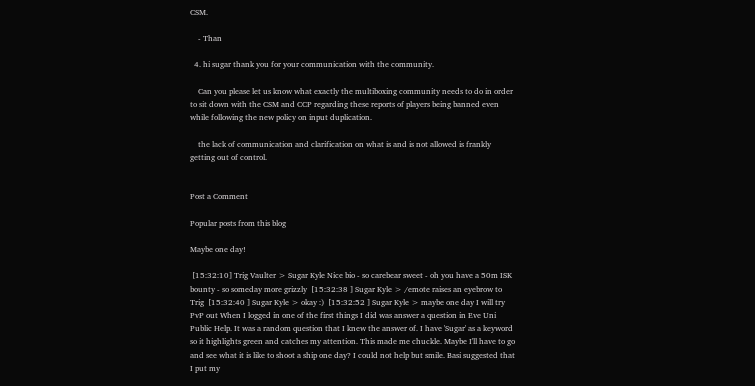CSM.

    - Than

  4. hi sugar thank you for your communication with the community.

    Can you please let us know what exactly the multiboxing community needs to do in order to sit down with the CSM and CCP regarding these reports of players being banned even while following the new policy on input duplication.

    the lack of communication and clarification on what is and is not allowed is frankly getting out of control.


Post a Comment

Popular posts from this blog

Maybe one day!

 [15:32:10] Trig Vaulter > Sugar Kyle Nice bio - so carebear sweet - oh you have a 50m ISK bounty - so someday more grizzly  [15:32:38 ] Sugar Kyle > /emote raises an eyebrow to Trig  [15:32:40 ] Sugar Kyle > okay :)  [15:32:52 ] Sugar Kyle > maybe one day I will try PvP out When I logged in one of the first things I did was answer a question in Eve Uni Public Help. It was a random question that I knew the answer of. I have 'Sugar' as a keyword so it highlights green and catches my attention. This made me chuckle. Maybe I'll have to go and see what it is like to shoot a ship one day? I could not help but smile. Basi suggested that I put my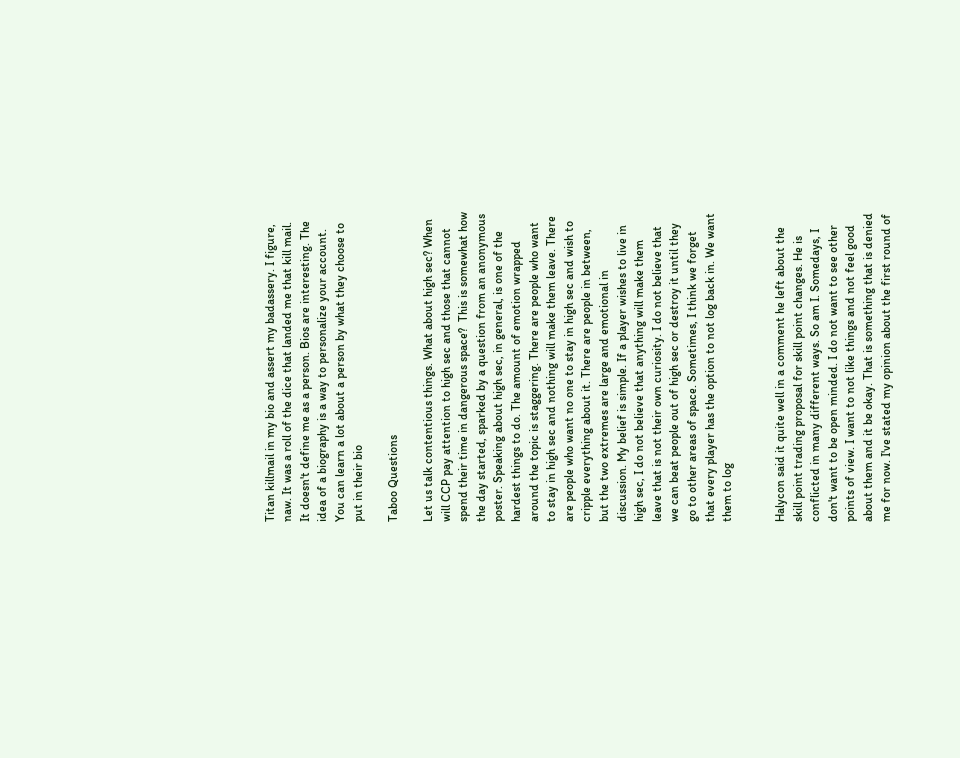Titan killmail in my bio and assert my badassery. I figure, naw. It was a roll of the dice that landed me that kill mail. It doesn't define me as a person. Bios are interesting. The idea of a biography is a way to personalize your account. You can learn a lot about a person by what they choose to put in their bio

Taboo Questions

Let us talk contentious things. What about high sec? When will CCP pay attention to high sec and those that cannot spend their time in dangerous space?  This is somewhat how the day started, sparked by a question from an anonymous poster. Speaking about high sec, in general, is one of the hardest things to do. The amount of emotion wrapped around the topic is staggering. There are people who want to stay in high sec and nothing will make them leave. There are people who want no one to stay in high sec and wish to cripple everything about it. There are people in between, but the two extremes are large and emotional in discussion. My belief is simple. If a player wishes to live in high sec, I do not believe that anything will make them leave that is not their own curiosity. I do not believe that we can beat people out of high sec or destroy it until they go to other areas of space. Sometimes, I think we forget that every player has the option to not log back in. We want them to log


Halycon said it quite well in a comment he left about the skill point trading proposal for skill point changes. He is conflicted in many different ways. So am I. Somedays, I don't want to be open minded. I do not want to see other points of view. I want to not like things and not feel good about them and it be okay. That is something that is denied me for now. I've stated my opinion about the first round of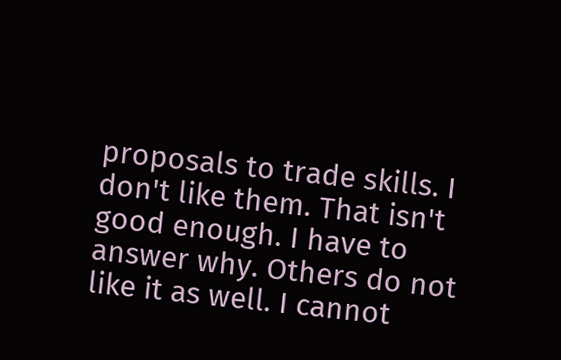proposals to trade skills. I don't like them. That isn't good enough. I have to answer why. Others do not like it as well. I cannot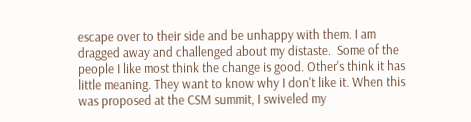escape over to their side and be unhappy with them. I am dragged away and challenged about my distaste.  Some of the people I like most think the change is good. Other's think it has little meaning. They want to know why I don't like it. When this was proposed at the CSM summit, I swiveled my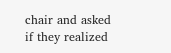chair and asked if they realized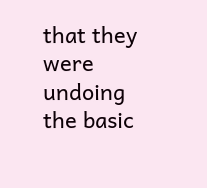that they were undoing the basic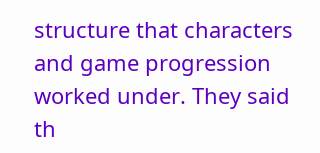structure that characters and game progression worked under. They said th